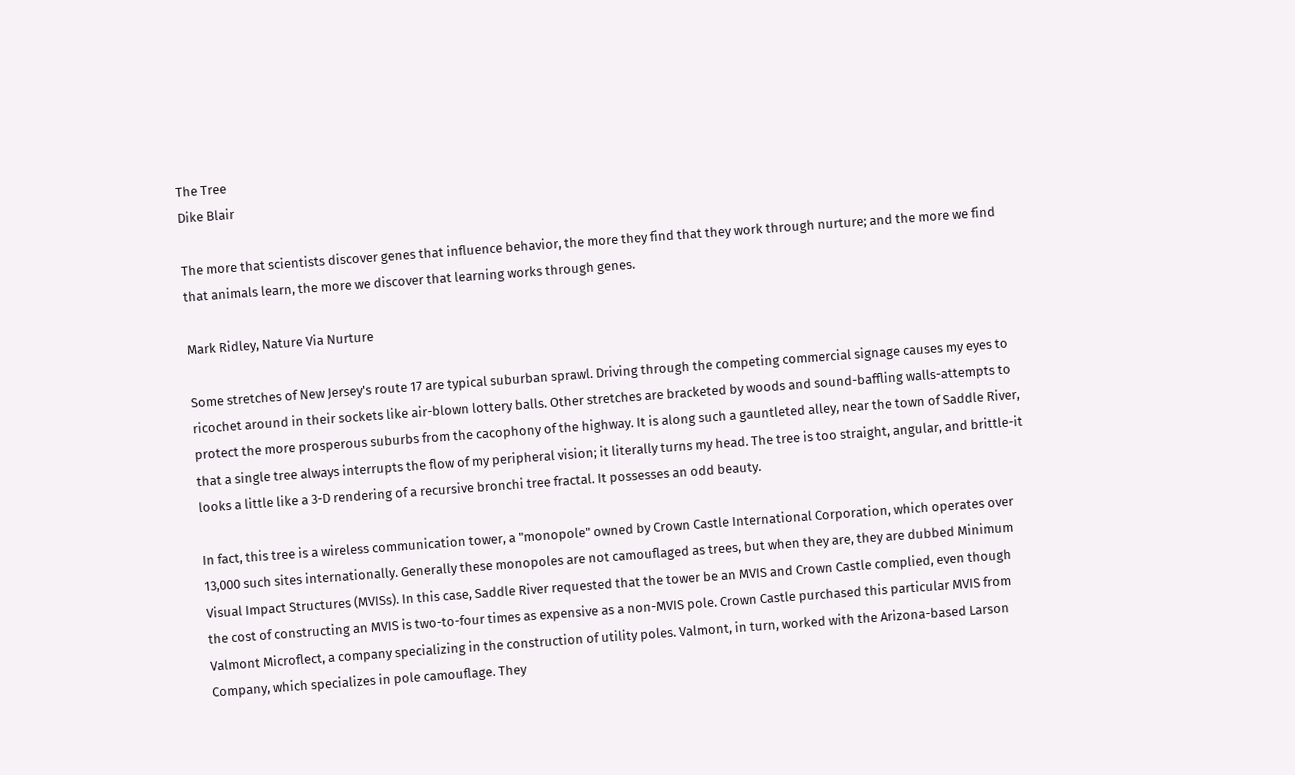The Tree
Dike Blair

The more that scientists discover genes that influence behavior, the more they find that they work through nurture; and the more we find that animals learn, the more we discover that learning works through genes.

Mark Ridley, Nature Via Nurture

Some stretches of New Jersey's route 17 are typical suburban sprawl. Driving through the competing commercial signage causes my eyes to ricochet around in their sockets like air-blown lottery balls. Other stretches are bracketed by woods and sound-baffling walls-attempts to protect the more prosperous suburbs from the cacophony of the highway. It is along such a gauntleted alley, near the town of Saddle River, that a single tree always interrupts the flow of my peripheral vision; it literally turns my head. The tree is too straight, angular, and brittle-it looks a little like a 3-D rendering of a recursive bronchi tree fractal. It possesses an odd beauty.

In fact, this tree is a wireless communication tower, a "monopole" owned by Crown Castle International Corporation, which operates over 13,000 such sites internationally. Generally these monopoles are not camouflaged as trees, but when they are, they are dubbed Minimum Visual Impact Structures (MVISs). In this case, Saddle River requested that the tower be an MVIS and Crown Castle complied, even though the cost of constructing an MVIS is two-to-four times as expensive as a non-MVIS pole. Crown Castle purchased this particular MVIS from Valmont Microflect, a company specializing in the construction of utility poles. Valmont, in turn, worked with the Arizona-based Larson Company, which specializes in pole camouflage. They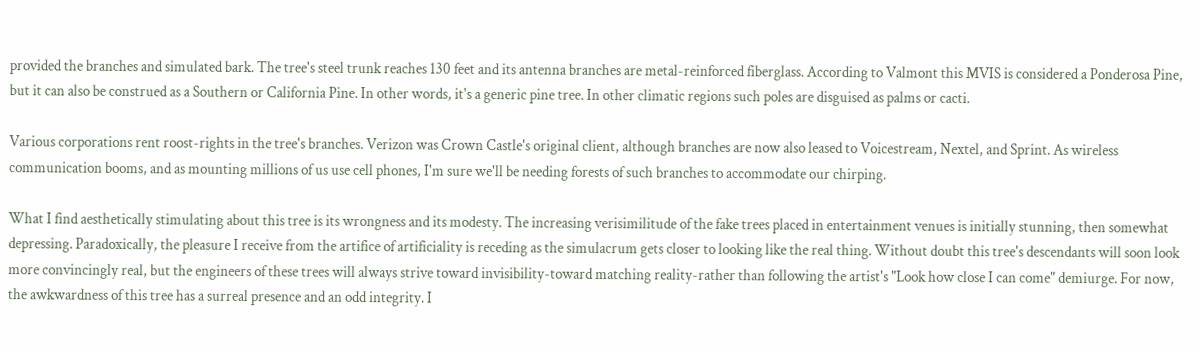provided the branches and simulated bark. The tree's steel trunk reaches 130 feet and its antenna branches are metal-reinforced fiberglass. According to Valmont this MVIS is considered a Ponderosa Pine, but it can also be construed as a Southern or California Pine. In other words, it's a generic pine tree. In other climatic regions such poles are disguised as palms or cacti.

Various corporations rent roost-rights in the tree's branches. Verizon was Crown Castle's original client, although branches are now also leased to Voicestream, Nextel, and Sprint. As wireless communication booms, and as mounting millions of us use cell phones, I'm sure we'll be needing forests of such branches to accommodate our chirping.

What I find aesthetically stimulating about this tree is its wrongness and its modesty. The increasing verisimilitude of the fake trees placed in entertainment venues is initially stunning, then somewhat depressing. Paradoxically, the pleasure I receive from the artifice of artificiality is receding as the simulacrum gets closer to looking like the real thing. Without doubt this tree's descendants will soon look more convincingly real, but the engineers of these trees will always strive toward invisibility-toward matching reality-rather than following the artist's "Look how close I can come" demiurge. For now, the awkwardness of this tree has a surreal presence and an odd integrity. I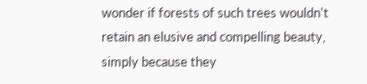wonder if forests of such trees wouldn't retain an elusive and compelling beauty, simply because they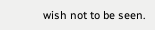wish not to be seen.